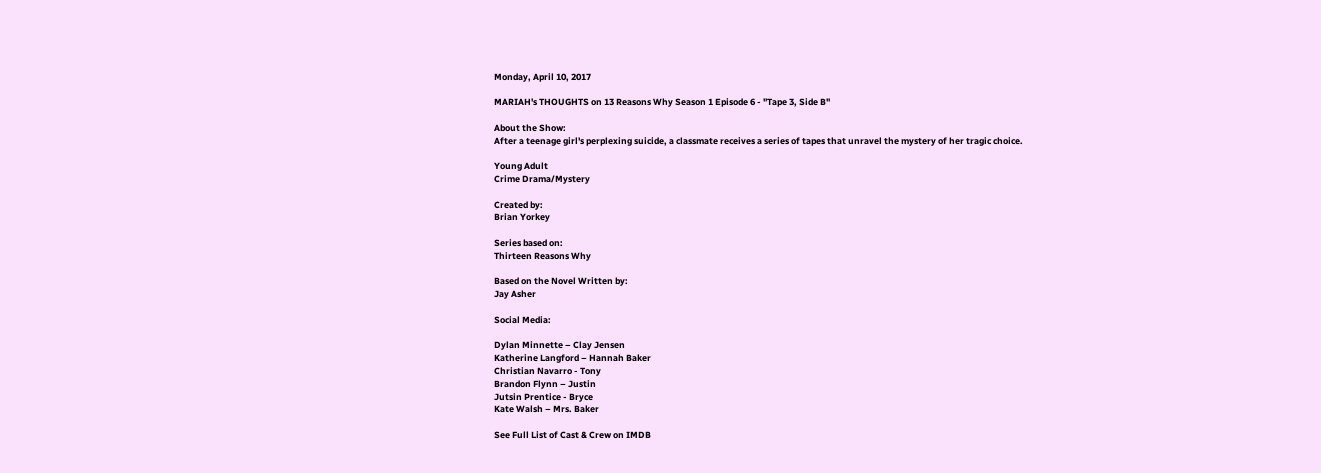Monday, April 10, 2017

MARIAH's THOUGHTS on 13 Reasons Why Season 1 Episode 6 - "Tape 3, Side B"

About the Show:
After a teenage girl's perplexing suicide, a classmate receives a series of tapes that unravel the mystery of her tragic choice.

Young Adult
Crime Drama/Mystery

Created by:
Brian Yorkey

Series based on:
Thirteen Reasons Why

Based on the Novel Written by:
Jay Asher

Social Media:

Dylan Minnette – Clay Jensen
Katherine Langford – Hannah Baker
Christian Navarro - Tony
Brandon Flynn – Justin
Jutsin Prentice - Bryce
Kate Walsh – Mrs. Baker

See Full List of Cast & Crew on IMDB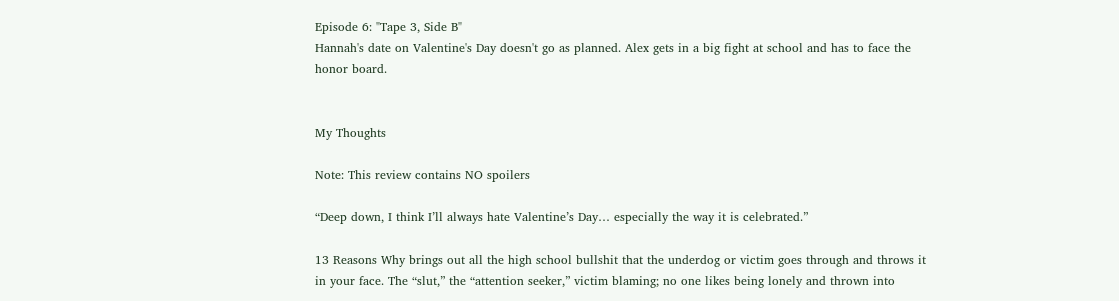Episode 6: "Tape 3, Side B"
Hannah's date on Valentine's Day doesn't go as planned. Alex gets in a big fight at school and has to face the honor board.


My Thoughts

Note: This review contains NO spoilers

“Deep down, I think I’ll always hate Valentine’s Day… especially the way it is celebrated.”

13 Reasons Why brings out all the high school bullshit that the underdog or victim goes through and throws it in your face. The “slut,” the “attention seeker,” victim blaming; no one likes being lonely and thrown into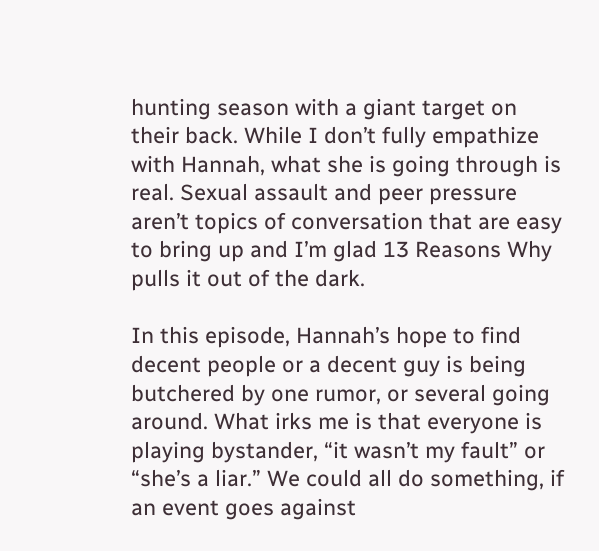hunting season with a giant target on their back. While I don’t fully empathize with Hannah, what she is going through is real. Sexual assault and peer pressure aren’t topics of conversation that are easy to bring up and I’m glad 13 Reasons Why pulls it out of the dark.

In this episode, Hannah’s hope to find decent people or a decent guy is being butchered by one rumor, or several going around. What irks me is that everyone is playing bystander, “it wasn’t my fault” or “she’s a liar.” We could all do something, if an event goes against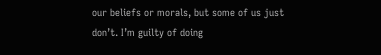our beliefs or morals, but some of us just don’t. I’m guilty of doing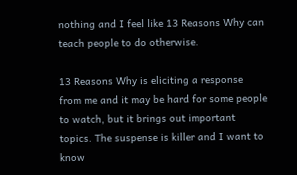nothing and I feel like 13 Reasons Why can teach people to do otherwise.

13 Reasons Why is eliciting a response from me and it may be hard for some people to watch, but it brings out important topics. The suspense is killer and I want to know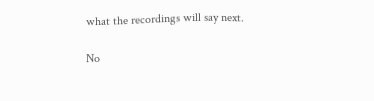what the recordings will say next.

No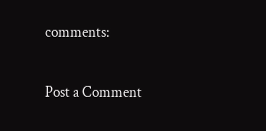comments:

Post a Comment